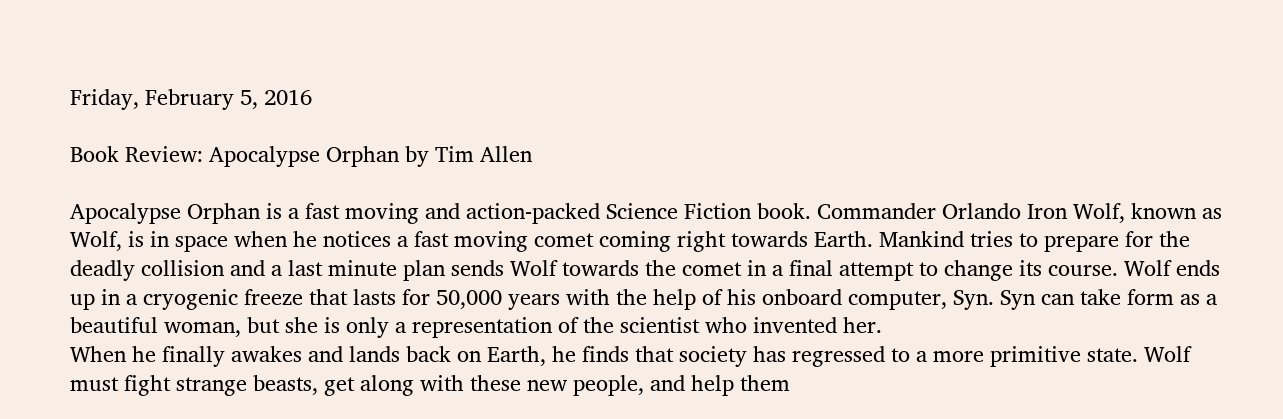Friday, February 5, 2016

Book Review: Apocalypse Orphan by Tim Allen

Apocalypse Orphan is a fast moving and action-packed Science Fiction book. Commander Orlando Iron Wolf, known as Wolf, is in space when he notices a fast moving comet coming right towards Earth. Mankind tries to prepare for the deadly collision and a last minute plan sends Wolf towards the comet in a final attempt to change its course. Wolf ends up in a cryogenic freeze that lasts for 50,000 years with the help of his onboard computer, Syn. Syn can take form as a beautiful woman, but she is only a representation of the scientist who invented her.
When he finally awakes and lands back on Earth, he finds that society has regressed to a more primitive state. Wolf must fight strange beasts, get along with these new people, and help them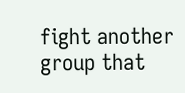fight another group that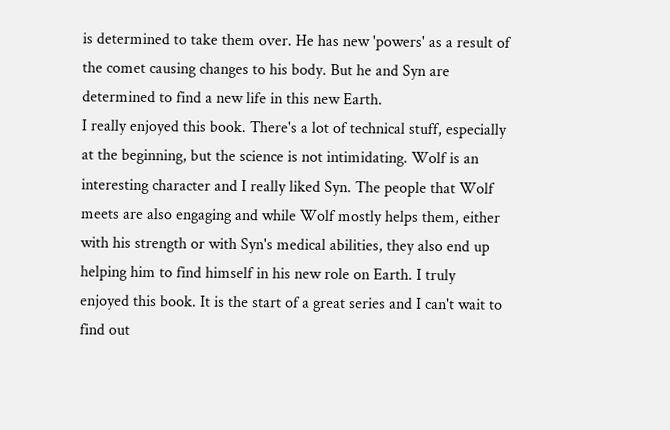is determined to take them over. He has new 'powers' as a result of the comet causing changes to his body. But he and Syn are determined to find a new life in this new Earth.
I really enjoyed this book. There's a lot of technical stuff, especially at the beginning, but the science is not intimidating. Wolf is an interesting character and I really liked Syn. The people that Wolf meets are also engaging and while Wolf mostly helps them, either with his strength or with Syn's medical abilities, they also end up helping him to find himself in his new role on Earth. I truly enjoyed this book. It is the start of a great series and I can't wait to find out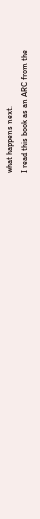what happens next.
I read this book as an ARC from the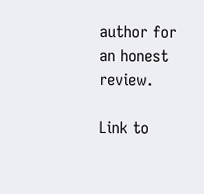author for an honest review.

Link to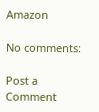Amazon

No comments:

Post a Comment